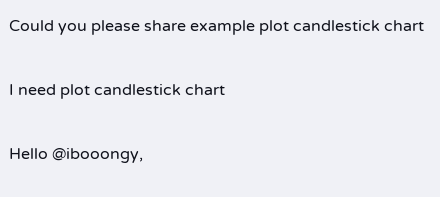Could you please share example plot candlestick chart

I need plot candlestick chart

Hello @ibooongy,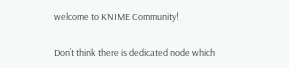welcome to KNIME Community!

Don’t think there is dedicated node which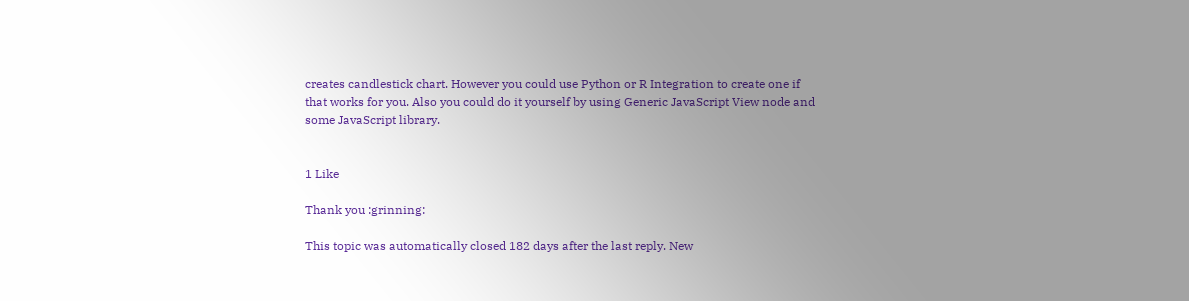creates candlestick chart. However you could use Python or R Integration to create one if that works for you. Also you could do it yourself by using Generic JavaScript View node and some JavaScript library.


1 Like

Thank you :grinning:

This topic was automatically closed 182 days after the last reply. New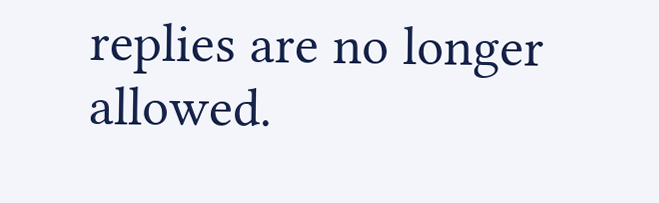replies are no longer allowed.